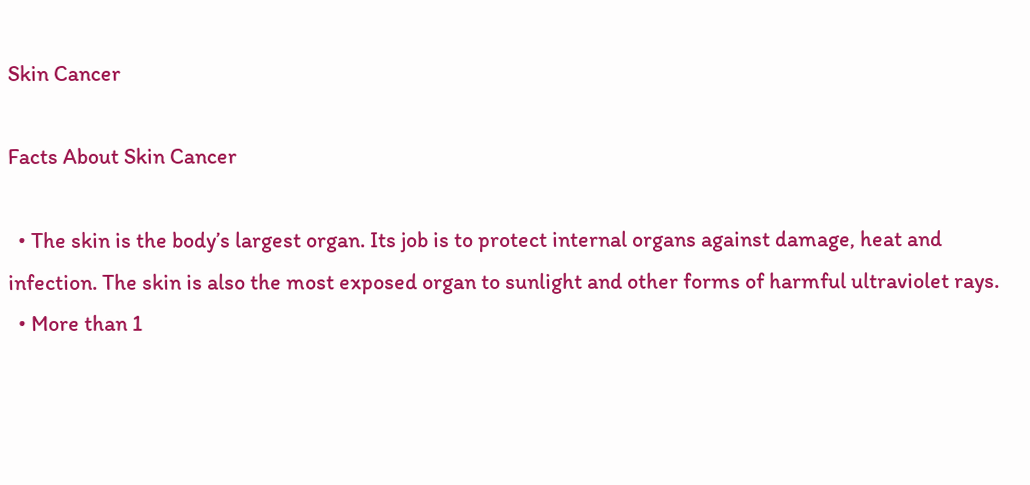Skin Cancer

Facts About Skin Cancer

  • The skin is the body’s largest organ. Its job is to protect internal organs against damage, heat and infection. The skin is also the most exposed organ to sunlight and other forms of harmful ultraviolet rays.
  • More than 1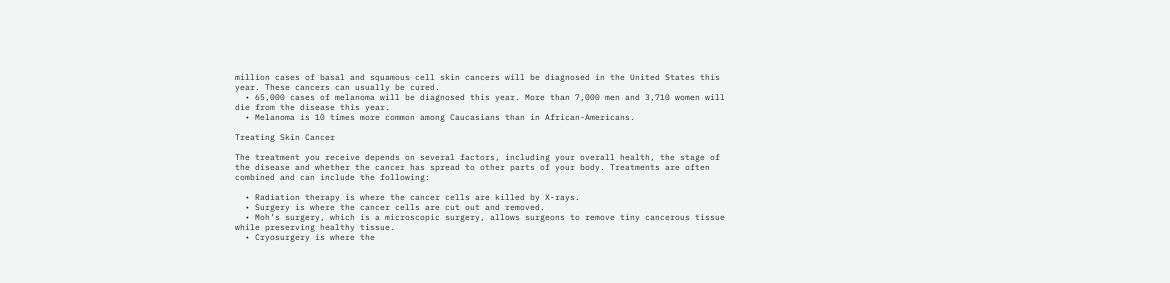million cases of basal and squamous cell skin cancers will be diagnosed in the United States this year. These cancers can usually be cured.
  • 65,000 cases of melanoma will be diagnosed this year. More than 7,000 men and 3,710 women will die from the disease this year.
  • Melanoma is 10 times more common among Caucasians than in African-Americans.

Treating Skin Cancer

The treatment you receive depends on several factors, including your overall health, the stage of the disease and whether the cancer has spread to other parts of your body. Treatments are often combined and can include the following:

  • Radiation therapy is where the cancer cells are killed by X-rays.
  • Surgery is where the cancer cells are cut out and removed.
  • Moh’s surgery, which is a microscopic surgery, allows surgeons to remove tiny cancerous tissue while preserving healthy tissue.
  • Cryosurgery is where the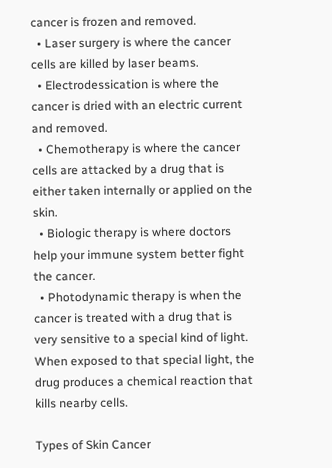cancer is frozen and removed.
  • Laser surgery is where the cancer cells are killed by laser beams.
  • Electrodessication is where the cancer is dried with an electric current and removed.
  • Chemotherapy is where the cancer cells are attacked by a drug that is either taken internally or applied on the skin.
  • Biologic therapy is where doctors help your immune system better fight the cancer.
  • Photodynamic therapy is when the cancer is treated with a drug that is very sensitive to a special kind of light. When exposed to that special light, the drug produces a chemical reaction that kills nearby cells.

Types of Skin Cancer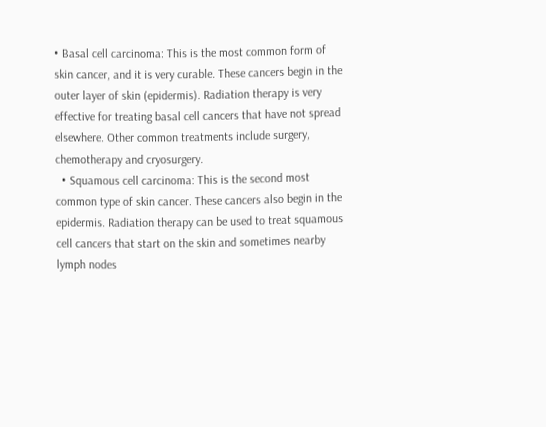• Basal cell carcinoma: This is the most common form of skin cancer, and it is very curable. These cancers begin in the outer layer of skin (epidermis). Radiation therapy is very effective for treating basal cell cancers that have not spread elsewhere. Other common treatments include surgery, chemotherapy and cryosurgery.
  • Squamous cell carcinoma: This is the second most common type of skin cancer. These cancers also begin in the epidermis. Radiation therapy can be used to treat squamous cell cancers that start on the skin and sometimes nearby lymph nodes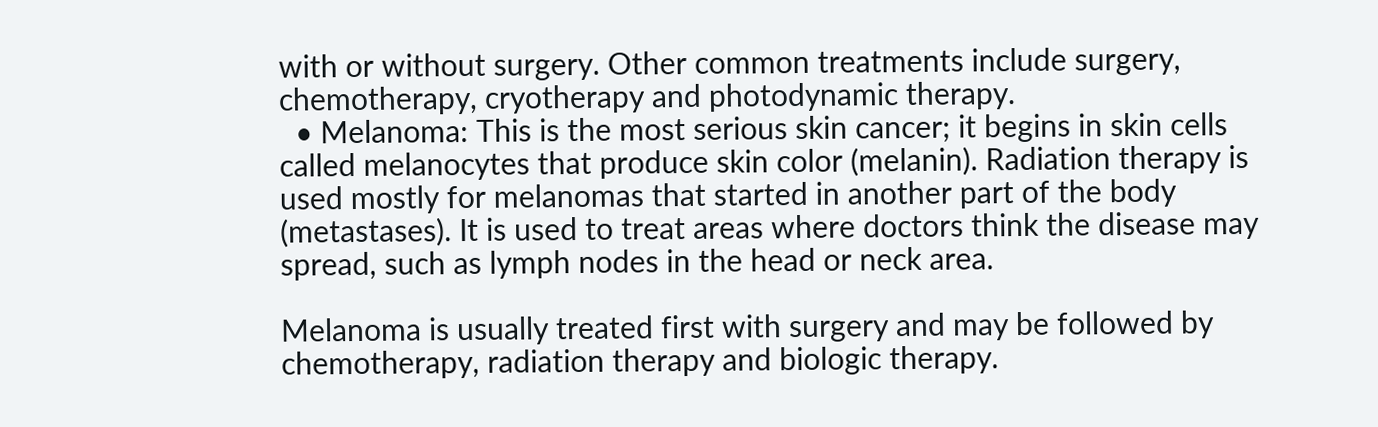with or without surgery. Other common treatments include surgery, chemotherapy, cryotherapy and photodynamic therapy.
  • Melanoma: This is the most serious skin cancer; it begins in skin cells called melanocytes that produce skin color (melanin). Radiation therapy is used mostly for melanomas that started in another part of the body (metastases). It is used to treat areas where doctors think the disease may spread, such as lymph nodes in the head or neck area.

Melanoma is usually treated first with surgery and may be followed by chemotherapy, radiation therapy and biologic therapy.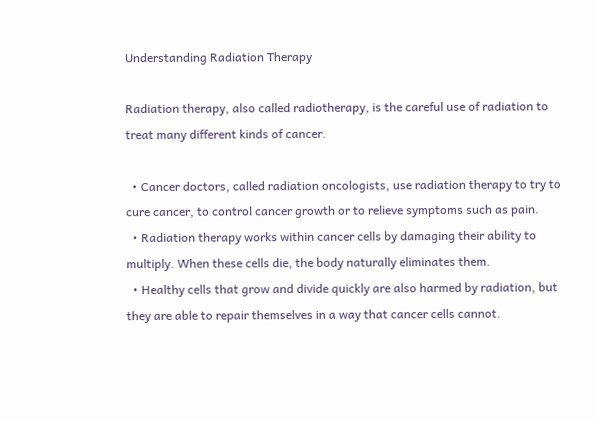Understanding Radiation Therapy

Radiation therapy, also called radiotherapy, is the careful use of radiation to treat many different kinds of cancer.

  • Cancer doctors, called radiation oncologists, use radiation therapy to try to cure cancer, to control cancer growth or to relieve symptoms such as pain.
  • Radiation therapy works within cancer cells by damaging their ability to multiply. When these cells die, the body naturally eliminates them.
  • Healthy cells that grow and divide quickly are also harmed by radiation, but they are able to repair themselves in a way that cancer cells cannot.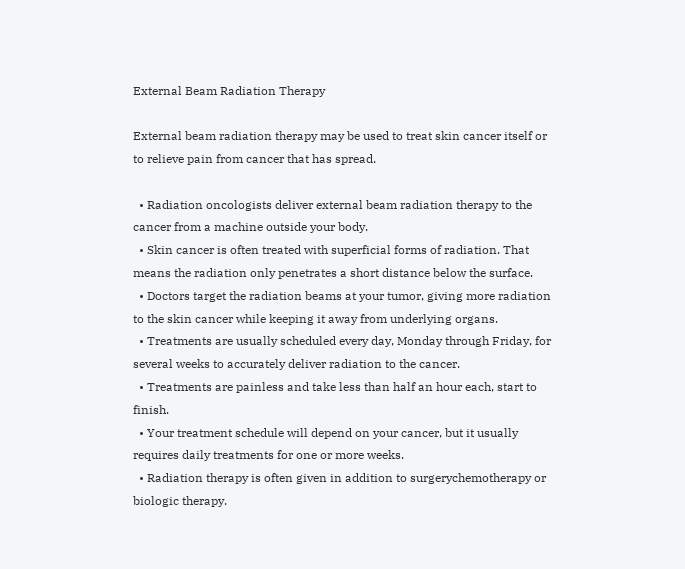External Beam Radiation Therapy

External beam radiation therapy may be used to treat skin cancer itself or to relieve pain from cancer that has spread.

  • Radiation oncologists deliver external beam radiation therapy to the cancer from a machine outside your body.
  • Skin cancer is often treated with superficial forms of radiation. That means the radiation only penetrates a short distance below the surface.
  • Doctors target the radiation beams at your tumor, giving more radiation to the skin cancer while keeping it away from underlying organs.
  • Treatments are usually scheduled every day, Monday through Friday, for several weeks to accurately deliver radiation to the cancer.
  • Treatments are painless and take less than half an hour each, start to finish.
  • Your treatment schedule will depend on your cancer, but it usually requires daily treatments for one or more weeks.
  • Radiation therapy is often given in addition to surgerychemotherapy or biologic therapy.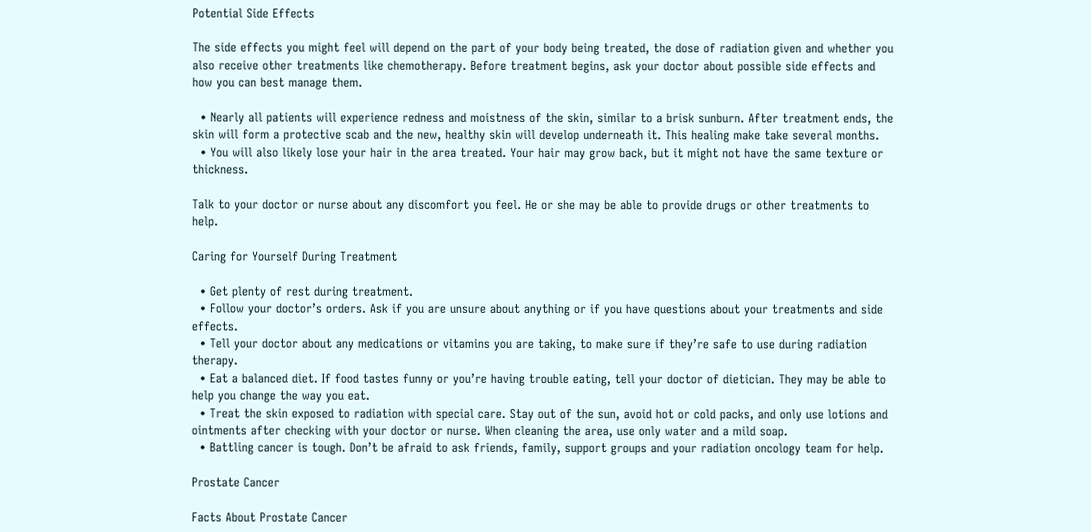Potential Side Effects

The side effects you might feel will depend on the part of your body being treated, the dose of radiation given and whether you also receive other treatments like chemotherapy. Before treatment begins, ask your doctor about possible side effects and how you can best manage them.

  • Nearly all patients will experience redness and moistness of the skin, similar to a brisk sunburn. After treatment ends, the skin will form a protective scab and the new, healthy skin will develop underneath it. This healing make take several months.
  • You will also likely lose your hair in the area treated. Your hair may grow back, but it might not have the same texture or thickness.

Talk to your doctor or nurse about any discomfort you feel. He or she may be able to provide drugs or other treatments to help.

Caring for Yourself During Treatment

  • Get plenty of rest during treatment.
  • Follow your doctor’s orders. Ask if you are unsure about anything or if you have questions about your treatments and side effects.
  • Tell your doctor about any medications or vitamins you are taking, to make sure if they’re safe to use during radiation therapy.
  • Eat a balanced diet. If food tastes funny or you’re having trouble eating, tell your doctor of dietician. They may be able to help you change the way you eat.
  • Treat the skin exposed to radiation with special care. Stay out of the sun, avoid hot or cold packs, and only use lotions and ointments after checking with your doctor or nurse. When cleaning the area, use only water and a mild soap.
  • Battling cancer is tough. Don’t be afraid to ask friends, family, support groups and your radiation oncology team for help.

Prostate Cancer

Facts About Prostate Cancer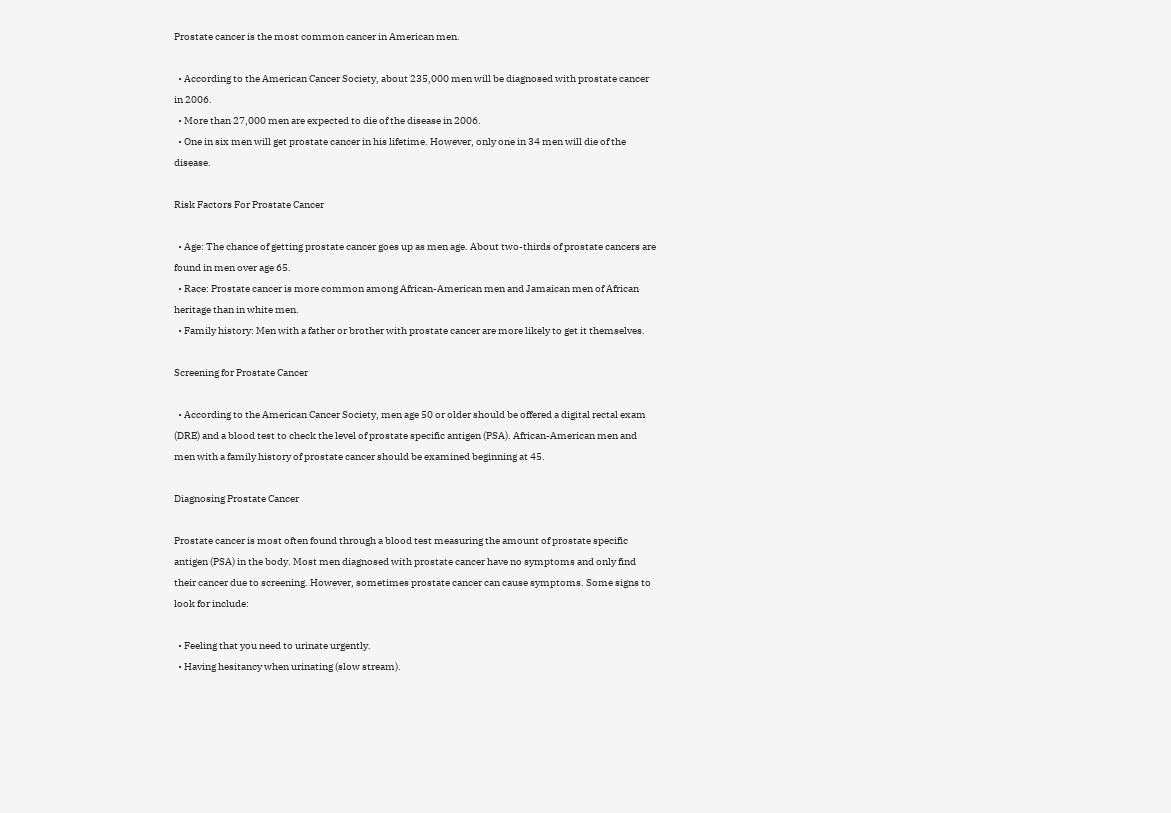Prostate cancer is the most common cancer in American men.

  • According to the American Cancer Society, about 235,000 men will be diagnosed with prostate cancer in 2006.
  • More than 27,000 men are expected to die of the disease in 2006.
  • One in six men will get prostate cancer in his lifetime. However, only one in 34 men will die of the disease.

Risk Factors For Prostate Cancer

  • Age: The chance of getting prostate cancer goes up as men age. About two-thirds of prostate cancers are found in men over age 65.
  • Race: Prostate cancer is more common among African-American men and Jamaican men of African heritage than in white men.
  • Family history: Men with a father or brother with prostate cancer are more likely to get it themselves.

Screening for Prostate Cancer

  • According to the American Cancer Society, men age 50 or older should be offered a digital rectal exam (DRE) and a blood test to check the level of prostate specific antigen (PSA). African-American men and men with a family history of prostate cancer should be examined beginning at 45.

Diagnosing Prostate Cancer

Prostate cancer is most often found through a blood test measuring the amount of prostate specific antigen (PSA) in the body. Most men diagnosed with prostate cancer have no symptoms and only find their cancer due to screening. However, sometimes prostate cancer can cause symptoms. Some signs to look for include:

  • Feeling that you need to urinate urgently.
  • Having hesitancy when urinating (slow stream).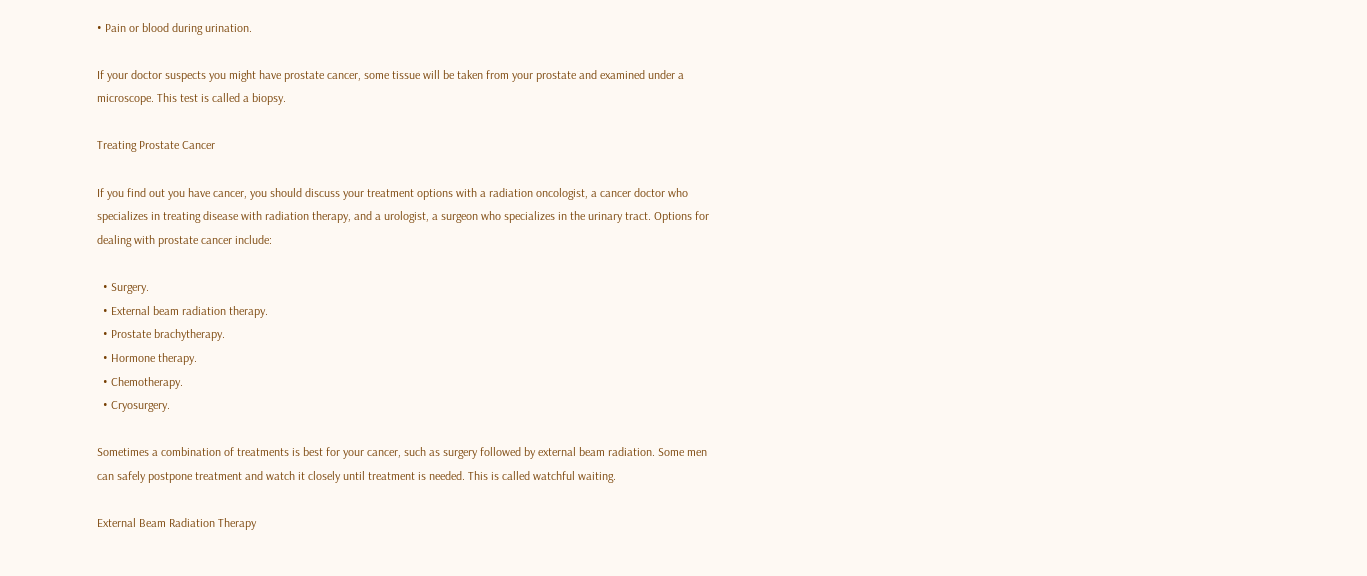• Pain or blood during urination.

If your doctor suspects you might have prostate cancer, some tissue will be taken from your prostate and examined under a microscope. This test is called a biopsy.

Treating Prostate Cancer

If you find out you have cancer, you should discuss your treatment options with a radiation oncologist, a cancer doctor who specializes in treating disease with radiation therapy, and a urologist, a surgeon who specializes in the urinary tract. Options for dealing with prostate cancer include:

  • Surgery.
  • External beam radiation therapy.
  • Prostate brachytherapy.
  • Hormone therapy.
  • Chemotherapy.
  • Cryosurgery.

Sometimes a combination of treatments is best for your cancer, such as surgery followed by external beam radiation. Some men can safely postpone treatment and watch it closely until treatment is needed. This is called watchful waiting.

External Beam Radiation Therapy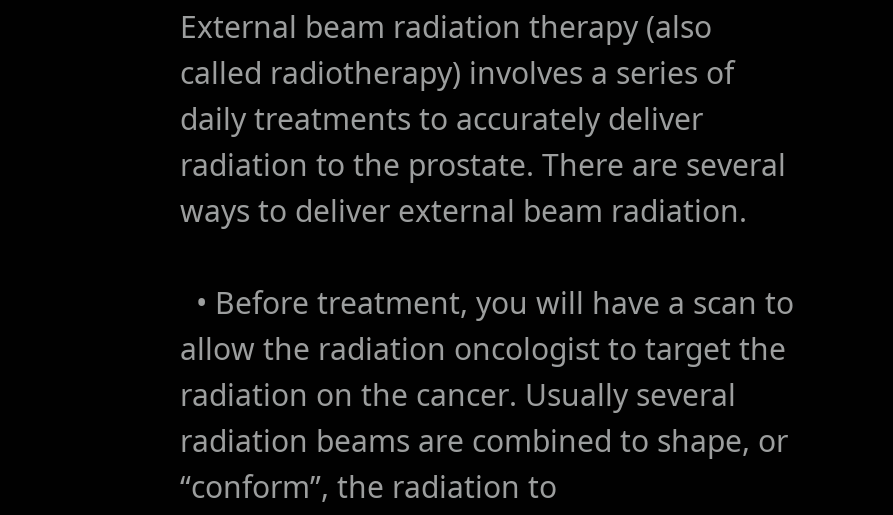External beam radiation therapy (also called radiotherapy) involves a series of daily treatments to accurately deliver radiation to the prostate. There are several ways to deliver external beam radiation.

  • Before treatment, you will have a scan to allow the radiation oncologist to target the radiation on the cancer. Usually several radiation beams are combined to shape, or “conform”, the radiation to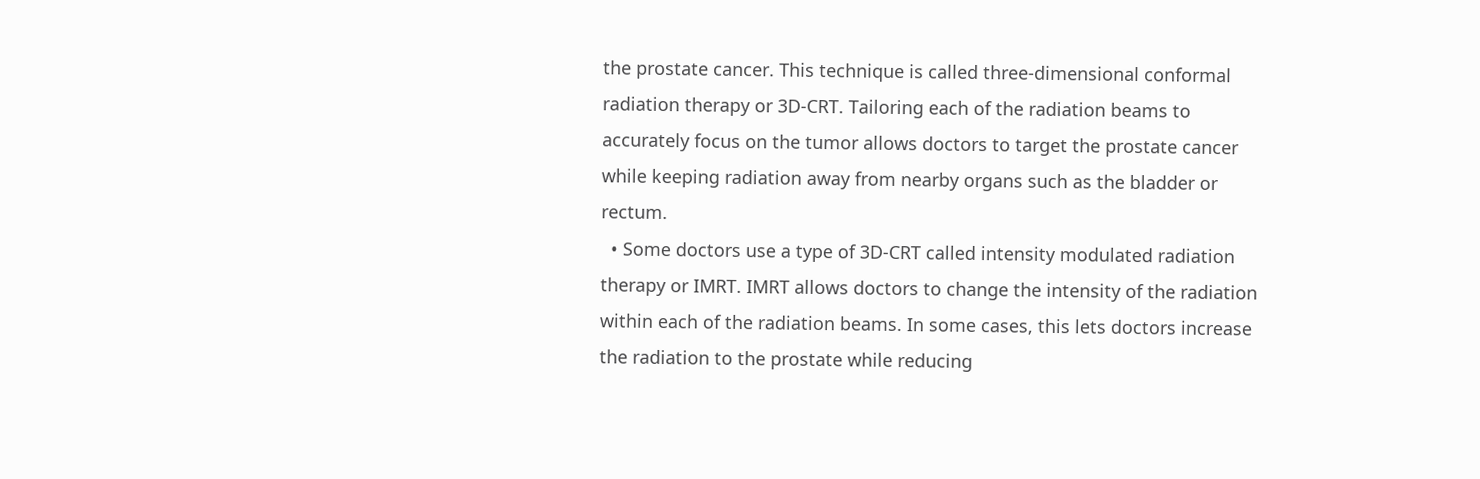the prostate cancer. This technique is called three-dimensional conformal radiation therapy or 3D-CRT. Tailoring each of the radiation beams to accurately focus on the tumor allows doctors to target the prostate cancer while keeping radiation away from nearby organs such as the bladder or rectum.
  • Some doctors use a type of 3D-CRT called intensity modulated radiation therapy or IMRT. IMRT allows doctors to change the intensity of the radiation within each of the radiation beams. In some cases, this lets doctors increase the radiation to the prostate while reducing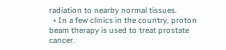radiation to nearby normal tissues.
  • In a few clinics in the country, proton beam therapy is used to treat prostate cancer.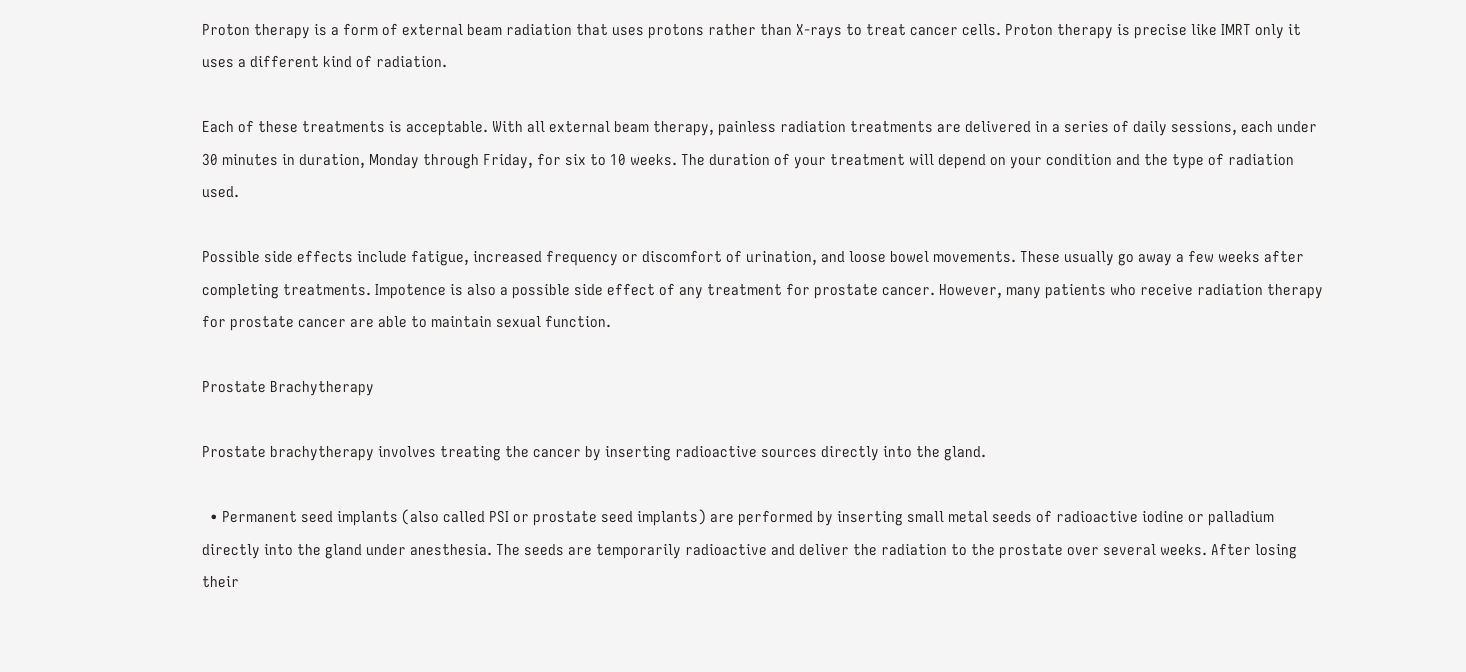Proton therapy is a form of external beam radiation that uses protons rather than X-rays to treat cancer cells. Proton therapy is precise like IMRT only it uses a different kind of radiation.

Each of these treatments is acceptable. With all external beam therapy, painless radiation treatments are delivered in a series of daily sessions, each under 30 minutes in duration, Monday through Friday, for six to 10 weeks. The duration of your treatment will depend on your condition and the type of radiation used.

Possible side effects include fatigue, increased frequency or discomfort of urination, and loose bowel movements. These usually go away a few weeks after completing treatments. Impotence is also a possible side effect of any treatment for prostate cancer. However, many patients who receive radiation therapy for prostate cancer are able to maintain sexual function.

Prostate Brachytherapy

Prostate brachytherapy involves treating the cancer by inserting radioactive sources directly into the gland.

  • Permanent seed implants (also called PSI or prostate seed implants) are performed by inserting small metal seeds of radioactive iodine or palladium directly into the gland under anesthesia. The seeds are temporarily radioactive and deliver the radiation to the prostate over several weeks. After losing their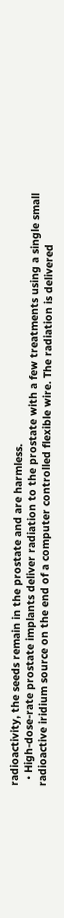radioactivity, the seeds remain in the prostate and are harmless.
  • High-dose-rate prostate implants deliver radiation to the prostate with a few treatments using a single small radioactive iridium source on the end of a computer controlled flexible wire. The radiation is delivered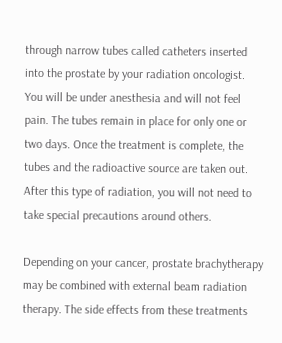through narrow tubes called catheters inserted into the prostate by your radiation oncologist. You will be under anesthesia and will not feel pain. The tubes remain in place for only one or two days. Once the treatment is complete, the tubes and the radioactive source are taken out. After this type of radiation, you will not need to take special precautions around others.

Depending on your cancer, prostate brachytherapy may be combined with external beam radiation therapy. The side effects from these treatments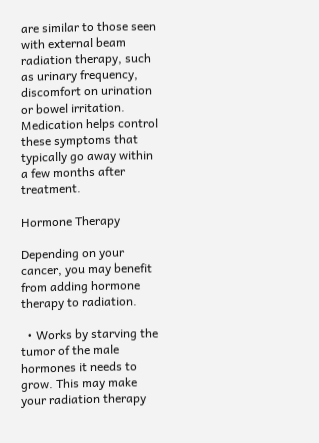are similar to those seen with external beam radiation therapy, such as urinary frequency, discomfort on urination or bowel irritation. Medication helps control these symptoms that typically go away within a few months after treatment.

Hormone Therapy

Depending on your cancer, you may benefit from adding hormone therapy to radiation.

  • Works by starving the tumor of the male hormones it needs to grow. This may make your radiation therapy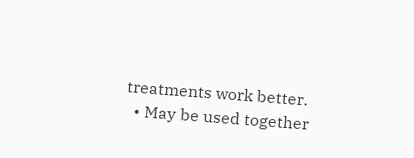treatments work better.
  • May be used together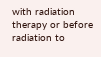with radiation therapy or before radiation to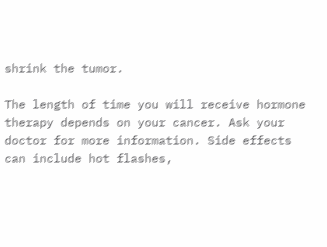shrink the tumor.

The length of time you will receive hormone therapy depends on your cancer. Ask your doctor for more information. Side effects can include hot flashes,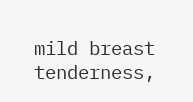mild breast tenderness,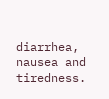diarrhea, nausea and tiredness.